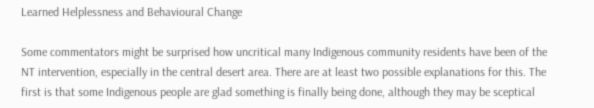Learned Helplessness and Behavioural Change

Some commentators might be surprised how uncritical many Indigenous community residents have been of the NT intervention, especially in the central desert area. There are at least two possible explanations for this. The first is that some Indigenous people are glad something is finally being done, although they may be sceptical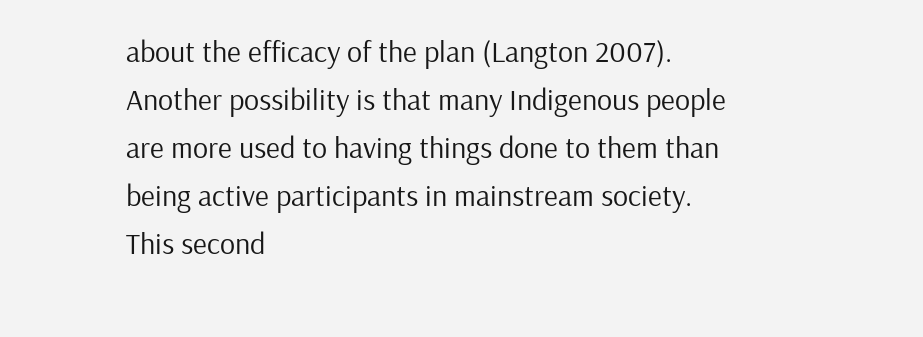about the efficacy of the plan (Langton 2007). Another possibility is that many Indigenous people are more used to having things done to them than being active participants in mainstream society. This second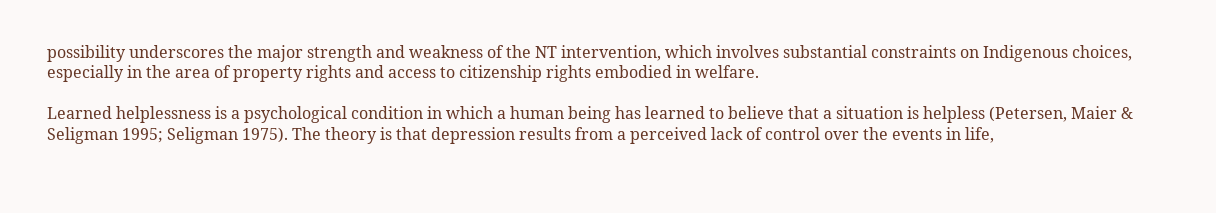possibility underscores the major strength and weakness of the NT intervention, which involves substantial constraints on Indigenous choices, especially in the area of property rights and access to citizenship rights embodied in welfare.

Learned helplessness is a psychological condition in which a human being has learned to believe that a situation is helpless (Petersen, Maier & Seligman 1995; Seligman 1975). The theory is that depression results from a perceived lack of control over the events in life,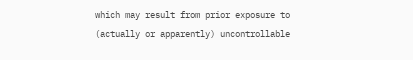which may result from prior exposure to (actually or apparently) uncontrollable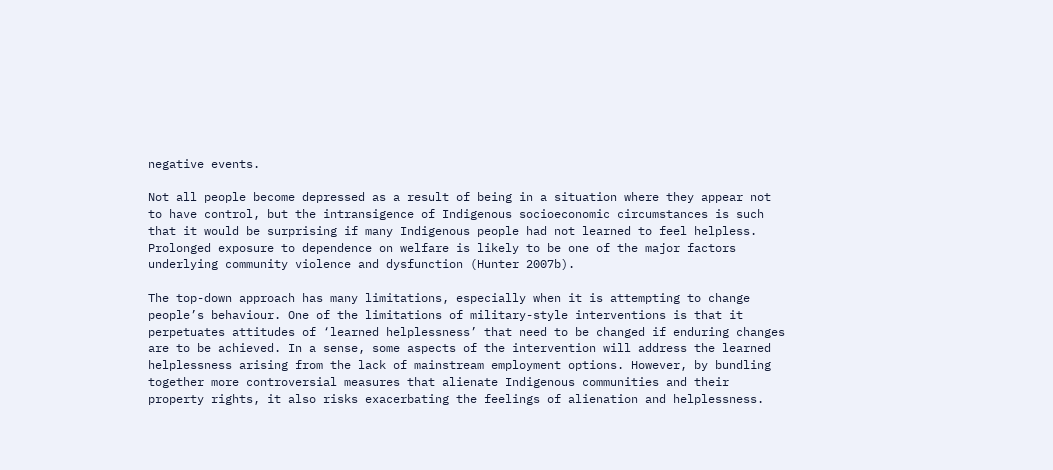negative events.

Not all people become depressed as a result of being in a situation where they appear not to have control, but the intransigence of Indigenous socioeconomic circumstances is such that it would be surprising if many Indigenous people had not learned to feel helpless. Prolonged exposure to dependence on welfare is likely to be one of the major factors underlying community violence and dysfunction (Hunter 2007b).

The top-down approach has many limitations, especially when it is attempting to change people’s behaviour. One of the limitations of military-style interventions is that it perpetuates attitudes of ‘learned helplessness’ that need to be changed if enduring changes are to be achieved. In a sense, some aspects of the intervention will address the learned helplessness arising from the lack of mainstream employment options. However, by bundling together more controversial measures that alienate Indigenous communities and their property rights, it also risks exacerbating the feelings of alienation and helplessness.